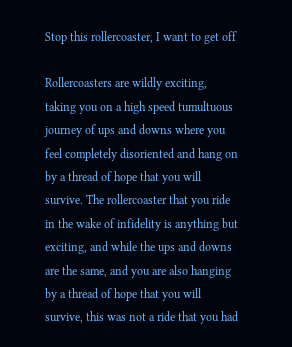Stop this rollercoaster, I want to get off

Rollercoasters are wildly exciting, taking you on a high speed tumultuous journey of ups and downs where you feel completely disoriented and hang on by a thread of hope that you will survive. The rollercoaster that you ride in the wake of infidelity is anything but exciting, and while the ups and downs are the same, and you are also hanging by a thread of hope that you will survive, this was not a ride that you had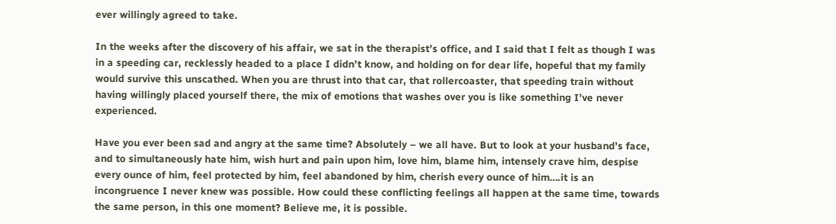ever willingly agreed to take.

In the weeks after the discovery of his affair, we sat in the therapist’s office, and I said that I felt as though I was in a speeding car, recklessly headed to a place I didn’t know, and holding on for dear life, hopeful that my family would survive this unscathed. When you are thrust into that car, that rollercoaster, that speeding train without having willingly placed yourself there, the mix of emotions that washes over you is like something I’ve never experienced.

Have you ever been sad and angry at the same time? Absolutely – we all have. But to look at your husband’s face, and to simultaneously hate him, wish hurt and pain upon him, love him, blame him, intensely crave him, despise every ounce of him, feel protected by him, feel abandoned by him, cherish every ounce of him….it is an incongruence I never knew was possible. How could these conflicting feelings all happen at the same time, towards the same person, in this one moment? Believe me, it is possible.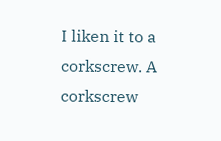I liken it to a corkscrew. A corkscrew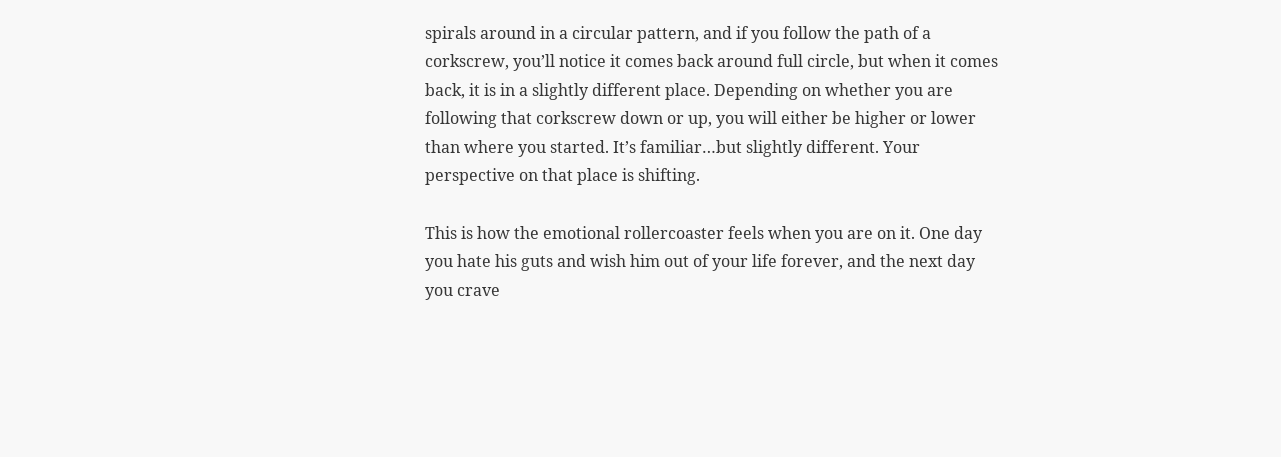spirals around in a circular pattern, and if you follow the path of a corkscrew, you’ll notice it comes back around full circle, but when it comes back, it is in a slightly different place. Depending on whether you are following that corkscrew down or up, you will either be higher or lower than where you started. It’s familiar…but slightly different. Your perspective on that place is shifting.

This is how the emotional rollercoaster feels when you are on it. One day you hate his guts and wish him out of your life forever, and the next day you crave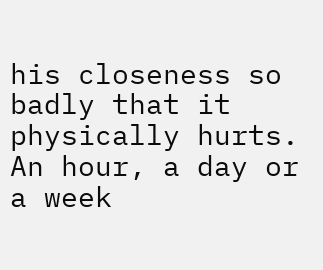his closeness so badly that it physically hurts. An hour, a day or a week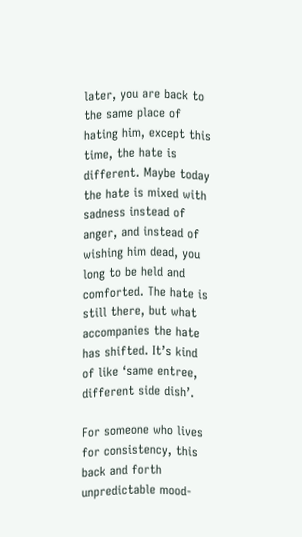later, you are back to the same place of hating him, except this time, the hate is different. Maybe today the hate is mixed with sadness instead of anger, and instead of wishing him dead, you long to be held and comforted. The hate is still there, but what accompanies the hate has shifted. It’s kind of like ‘same entree, different side dish’.

For someone who lives for consistency, this back and forth unpredictable mood-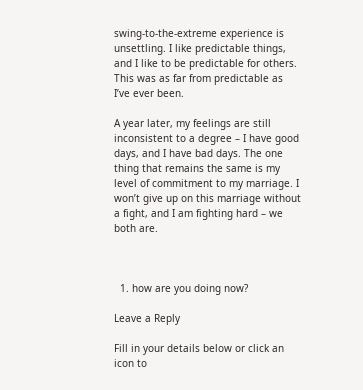swing-to-the-extreme experience is unsettling. I like predictable things, and I like to be predictable for others. This was as far from predictable as I’ve ever been.

A year later, my feelings are still inconsistent to a degree – I have good days, and I have bad days. The one thing that remains the same is my level of commitment to my marriage. I won’t give up on this marriage without a fight, and I am fighting hard – we both are.



  1. how are you doing now?

Leave a Reply

Fill in your details below or click an icon to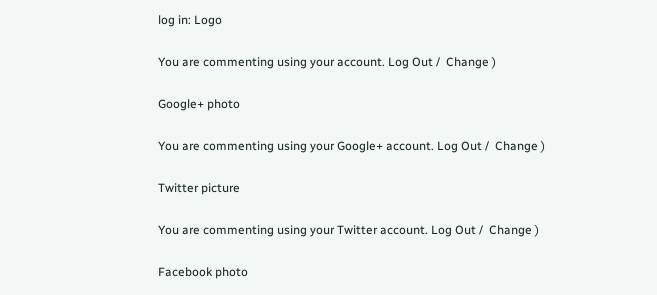log in: Logo

You are commenting using your account. Log Out /  Change )

Google+ photo

You are commenting using your Google+ account. Log Out /  Change )

Twitter picture

You are commenting using your Twitter account. Log Out /  Change )

Facebook photo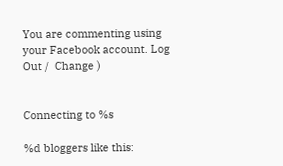You are commenting using your Facebook account. Log Out /  Change )


Connecting to %s

%d bloggers like this: